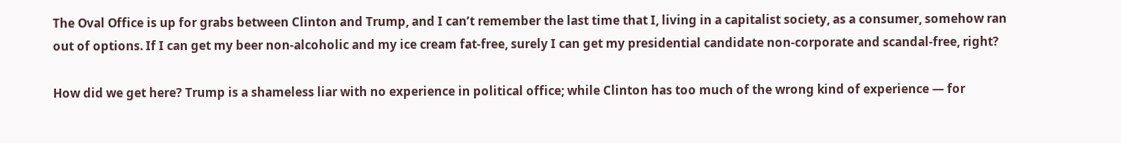The Oval Office is up for grabs between Clinton and Trump, and I can’t remember the last time that I, living in a capitalist society, as a consumer, somehow ran out of options. If I can get my beer non-alcoholic and my ice cream fat-free, surely I can get my presidential candidate non-corporate and scandal-free, right?

How did we get here? Trump is a shameless liar with no experience in political office; while Clinton has too much of the wrong kind of experience — for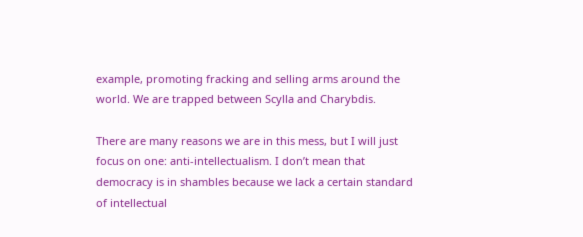example, promoting fracking and selling arms around the world. We are trapped between Scylla and Charybdis.

There are many reasons we are in this mess, but I will just focus on one: anti-intellectualism. I don’t mean that democracy is in shambles because we lack a certain standard of intellectual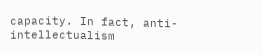capacity. In fact, anti-intellectualism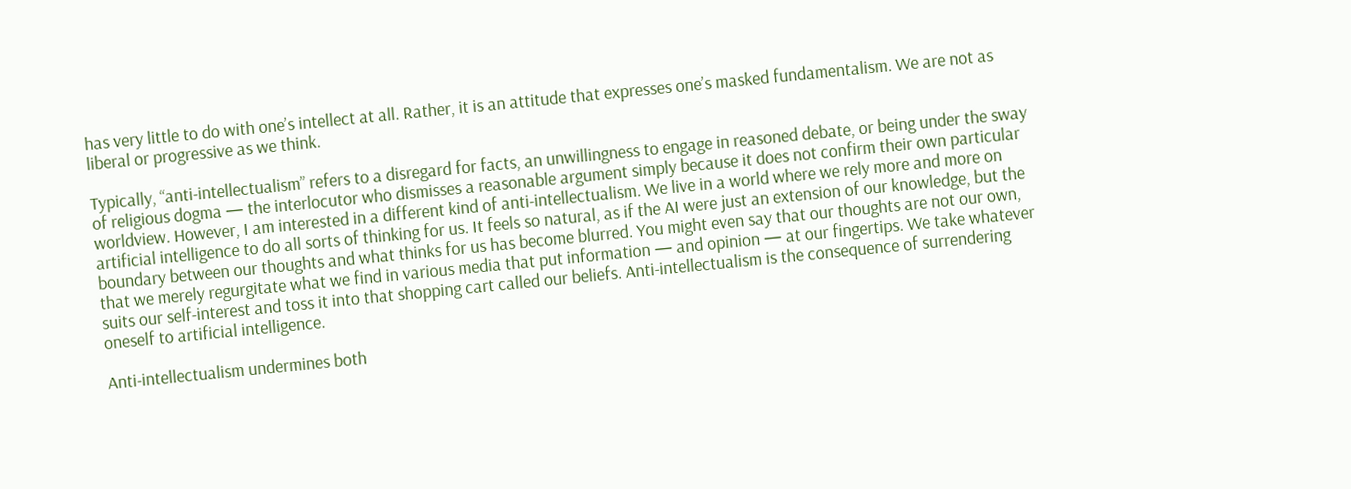has very little to do with one’s intellect at all. Rather, it is an attitude that expresses one’s masked fundamentalism. We are not as liberal or progressive as we think.

Typically, “anti-intellectualism” refers to a disregard for facts, an unwillingness to engage in reasoned debate, or being under the sway of religious dogma — the interlocutor who dismisses a reasonable argument simply because it does not confirm their own particular worldview. However, I am interested in a different kind of anti-intellectualism. We live in a world where we rely more and more on artificial intelligence to do all sorts of thinking for us. It feels so natural, as if the AI were just an extension of our knowledge, but the boundary between our thoughts and what thinks for us has become blurred. You might even say that our thoughts are not our own, that we merely regurgitate what we find in various media that put information — and opinion — at our fingertips. We take whatever suits our self-interest and toss it into that shopping cart called our beliefs. Anti-intellectualism is the consequence of surrendering oneself to artificial intelligence.

Anti-intellectualism undermines both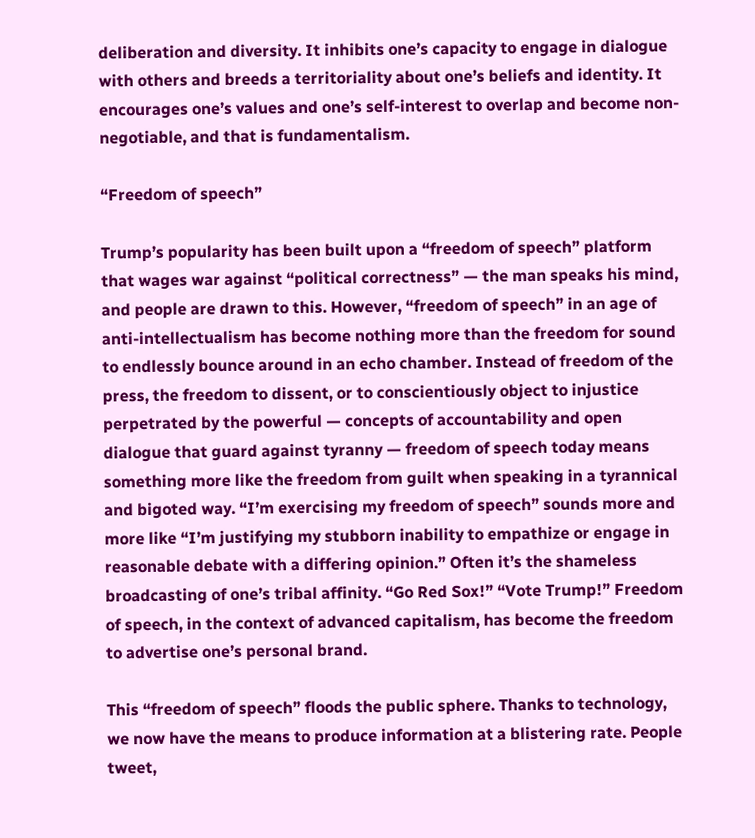deliberation and diversity. It inhibits one’s capacity to engage in dialogue with others and breeds a territoriality about one’s beliefs and identity. It encourages one’s values and one’s self-interest to overlap and become non-negotiable, and that is fundamentalism.

“Freedom of speech”

Trump’s popularity has been built upon a “freedom of speech” platform that wages war against “political correctness” — the man speaks his mind, and people are drawn to this. However, “freedom of speech” in an age of anti-intellectualism has become nothing more than the freedom for sound to endlessly bounce around in an echo chamber. Instead of freedom of the press, the freedom to dissent, or to conscientiously object to injustice perpetrated by the powerful — concepts of accountability and open dialogue that guard against tyranny — freedom of speech today means something more like the freedom from guilt when speaking in a tyrannical and bigoted way. “I’m exercising my freedom of speech” sounds more and more like “I’m justifying my stubborn inability to empathize or engage in reasonable debate with a differing opinion.” Often it’s the shameless broadcasting of one’s tribal affinity. “Go Red Sox!” “Vote Trump!” Freedom of speech, in the context of advanced capitalism, has become the freedom to advertise one’s personal brand.

This “freedom of speech” floods the public sphere. Thanks to technology, we now have the means to produce information at a blistering rate. People tweet,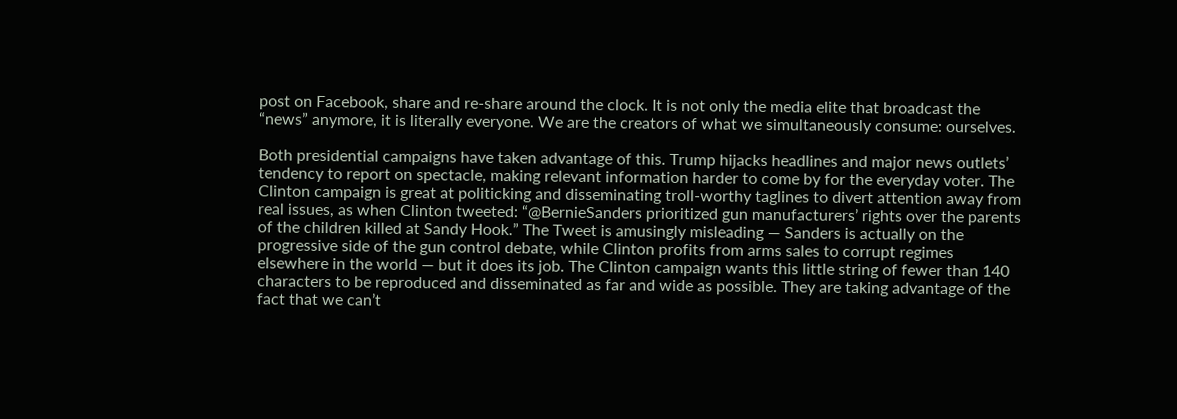post on Facebook, share and re-share around the clock. It is not only the media elite that broadcast the “news” anymore, it is literally everyone. We are the creators of what we simultaneously consume: ourselves.

Both presidential campaigns have taken advantage of this. Trump hijacks headlines and major news outlets’ tendency to report on spectacle, making relevant information harder to come by for the everyday voter. The Clinton campaign is great at politicking and disseminating troll-worthy taglines to divert attention away from real issues, as when Clinton tweeted: “@BernieSanders prioritized gun manufacturers’ rights over the parents of the children killed at Sandy Hook.” The Tweet is amusingly misleading — Sanders is actually on the progressive side of the gun control debate, while Clinton profits from arms sales to corrupt regimes elsewhere in the world — but it does its job. The Clinton campaign wants this little string of fewer than 140 characters to be reproduced and disseminated as far and wide as possible. They are taking advantage of the fact that we can’t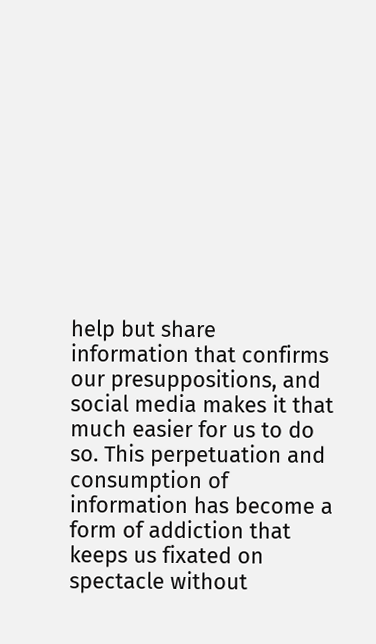help but share information that confirms our presuppositions, and social media makes it that much easier for us to do so. This perpetuation and consumption of information has become a form of addiction that keeps us fixated on spectacle without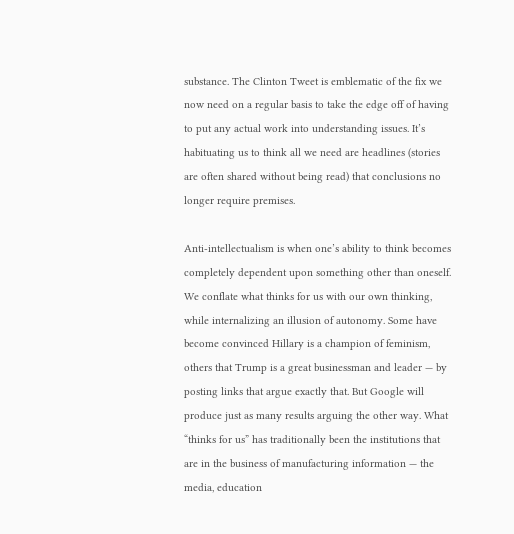substance. The Clinton Tweet is emblematic of the fix we now need on a regular basis to take the edge off of having to put any actual work into understanding issues. It’s habituating us to think all we need are headlines (stories are often shared without being read) that conclusions no longer require premises.

Anti-intellectualism is when one’s ability to think becomes completely dependent upon something other than oneself. We conflate what thinks for us with our own thinking, while internalizing an illusion of autonomy. Some have become convinced Hillary is a champion of feminism, others that Trump is a great businessman and leader — by posting links that argue exactly that. But Google will produce just as many results arguing the other way. What “thinks for us” has traditionally been the institutions that are in the business of manufacturing information — the media, education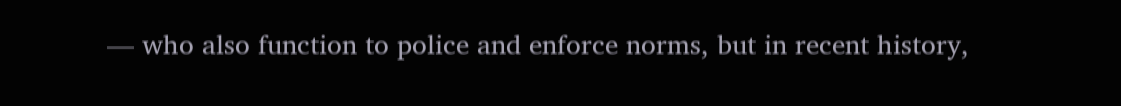— who also function to police and enforce norms, but in recent history,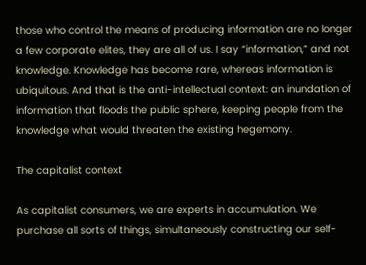those who control the means of producing information are no longer a few corporate elites, they are all of us. I say “information,” and not knowledge. Knowledge has become rare, whereas information is ubiquitous. And that is the anti-intellectual context: an inundation of information that floods the public sphere, keeping people from the knowledge what would threaten the existing hegemony.

The capitalist context

As capitalist consumers, we are experts in accumulation. We purchase all sorts of things, simultaneously constructing our self-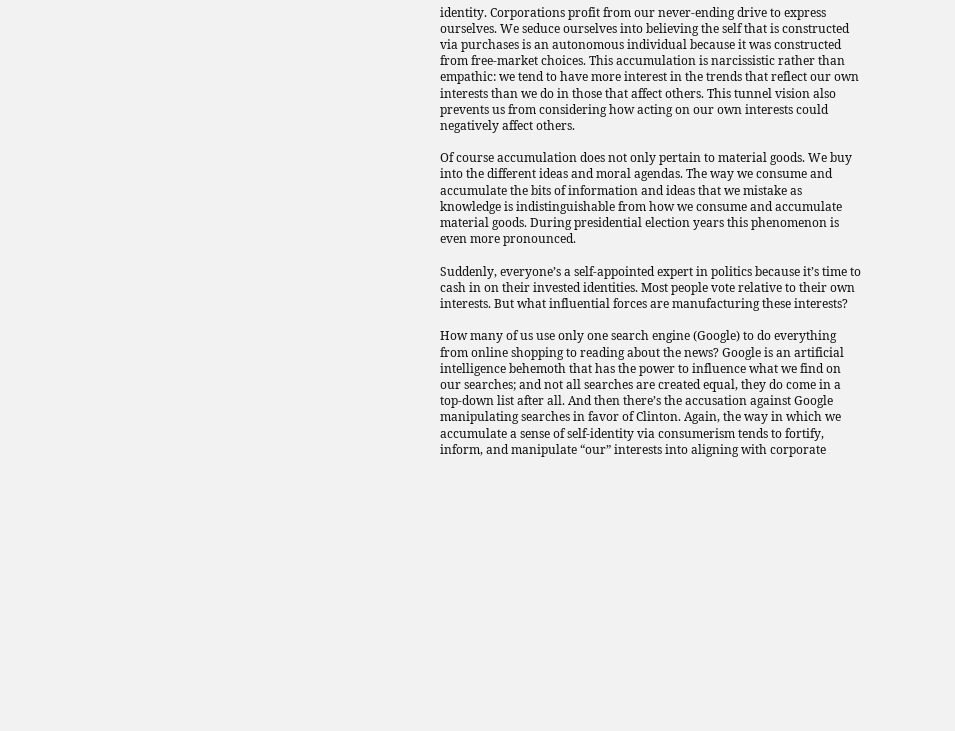identity. Corporations profit from our never-ending drive to express ourselves. We seduce ourselves into believing the self that is constructed via purchases is an autonomous individual because it was constructed from free-market choices. This accumulation is narcissistic rather than empathic: we tend to have more interest in the trends that reflect our own interests than we do in those that affect others. This tunnel vision also prevents us from considering how acting on our own interests could negatively affect others.

Of course accumulation does not only pertain to material goods. We buy into the different ideas and moral agendas. The way we consume and accumulate the bits of information and ideas that we mistake as knowledge is indistinguishable from how we consume and accumulate material goods. During presidential election years this phenomenon is even more pronounced.

Suddenly, everyone’s a self-appointed expert in politics because it’s time to cash in on their invested identities. Most people vote relative to their own interests. But what influential forces are manufacturing these interests?

How many of us use only one search engine (Google) to do everything from online shopping to reading about the news? Google is an artificial intelligence behemoth that has the power to influence what we find on our searches; and not all searches are created equal, they do come in a top-down list after all. And then there’s the accusation against Google manipulating searches in favor of Clinton. Again, the way in which we accumulate a sense of self-identity via consumerism tends to fortify, inform, and manipulate “our” interests into aligning with corporate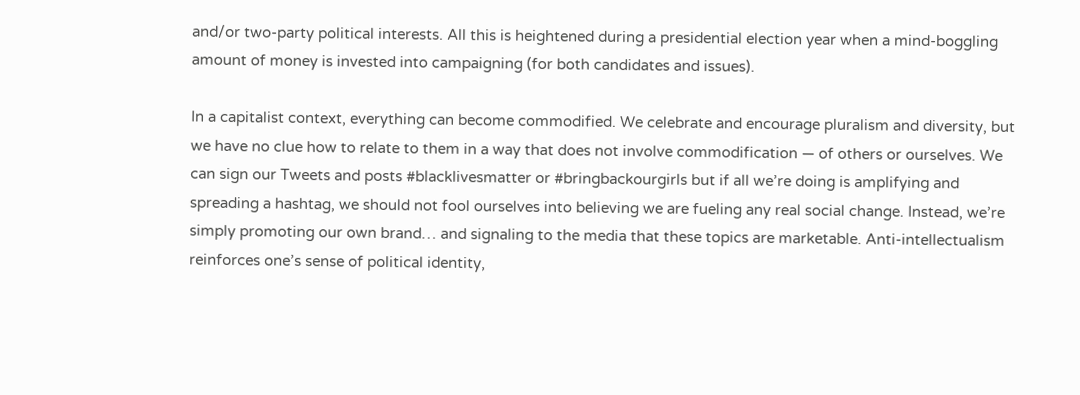and/or two-party political interests. All this is heightened during a presidential election year when a mind-boggling amount of money is invested into campaigning (for both candidates and issues).

In a capitalist context, everything can become commodified. We celebrate and encourage pluralism and diversity, but we have no clue how to relate to them in a way that does not involve commodification — of others or ourselves. We can sign our Tweets and posts #blacklivesmatter or #bringbackourgirls but if all we’re doing is amplifying and spreading a hashtag, we should not fool ourselves into believing we are fueling any real social change. Instead, we’re simply promoting our own brand… and signaling to the media that these topics are marketable. Anti-intellectualism reinforces one’s sense of political identity,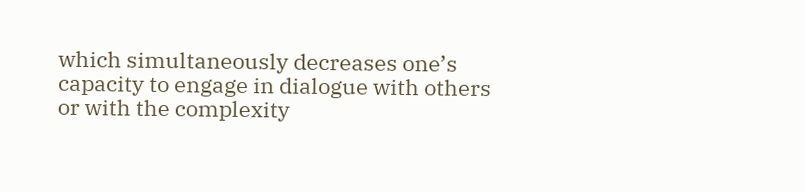which simultaneously decreases one’s capacity to engage in dialogue with others or with the complexity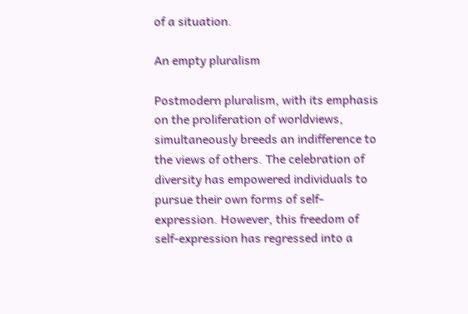of a situation.

An empty pluralism

Postmodern pluralism, with its emphasis on the proliferation of worldviews, simultaneously breeds an indifference to the views of others. The celebration of diversity has empowered individuals to pursue their own forms of self-expression. However, this freedom of self-expression has regressed into a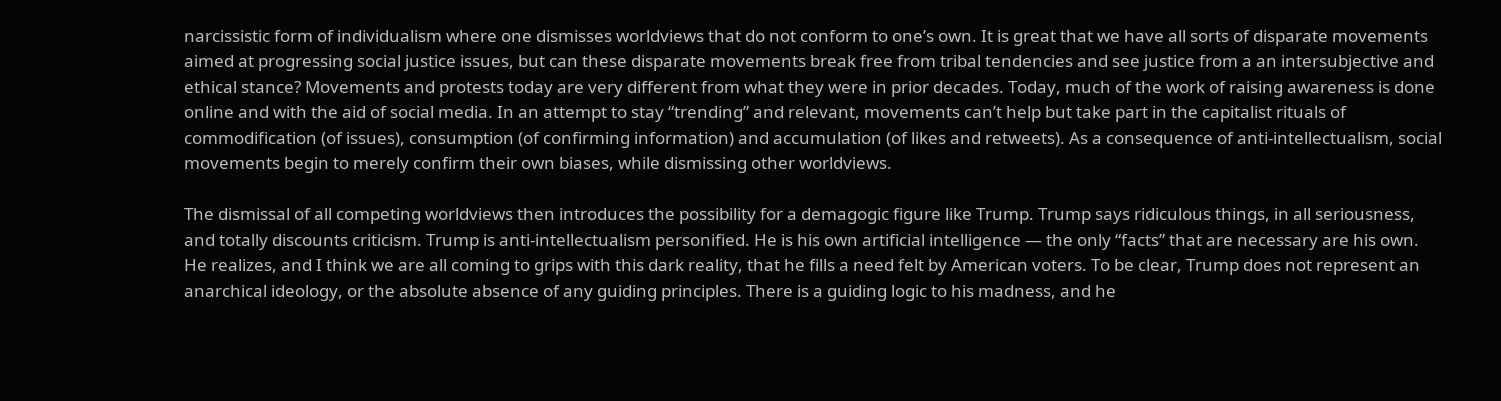narcissistic form of individualism where one dismisses worldviews that do not conform to one’s own. It is great that we have all sorts of disparate movements aimed at progressing social justice issues, but can these disparate movements break free from tribal tendencies and see justice from a an intersubjective and ethical stance? Movements and protests today are very different from what they were in prior decades. Today, much of the work of raising awareness is done online and with the aid of social media. In an attempt to stay “trending” and relevant, movements can’t help but take part in the capitalist rituals of commodification (of issues), consumption (of confirming information) and accumulation (of likes and retweets). As a consequence of anti-intellectualism, social movements begin to merely confirm their own biases, while dismissing other worldviews.

The dismissal of all competing worldviews then introduces the possibility for a demagogic figure like Trump. Trump says ridiculous things, in all seriousness, and totally discounts criticism. Trump is anti-intellectualism personified. He is his own artificial intelligence — the only “facts” that are necessary are his own. He realizes, and I think we are all coming to grips with this dark reality, that he fills a need felt by American voters. To be clear, Trump does not represent an anarchical ideology, or the absolute absence of any guiding principles. There is a guiding logic to his madness, and he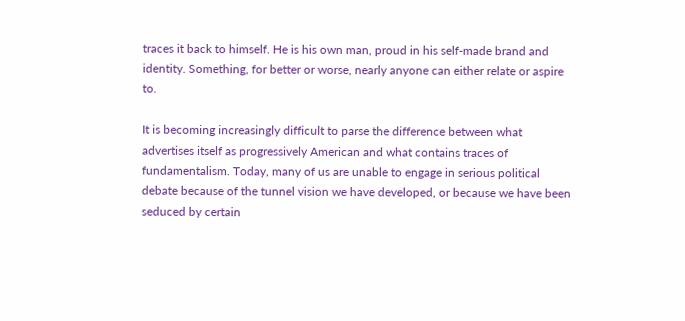traces it back to himself. He is his own man, proud in his self-made brand and identity. Something, for better or worse, nearly anyone can either relate or aspire to.

It is becoming increasingly difficult to parse the difference between what advertises itself as progressively American and what contains traces of fundamentalism. Today, many of us are unable to engage in serious political debate because of the tunnel vision we have developed, or because we have been seduced by certain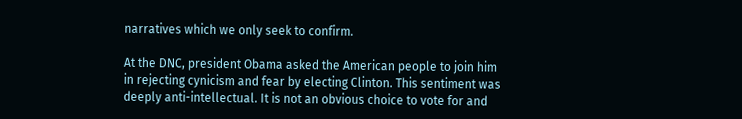narratives which we only seek to confirm.

At the DNC, president Obama asked the American people to join him in rejecting cynicism and fear by electing Clinton. This sentiment was deeply anti-intellectual. It is not an obvious choice to vote for and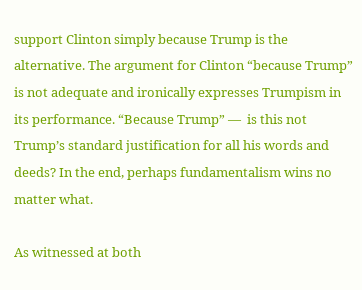support Clinton simply because Trump is the alternative. The argument for Clinton “because Trump” is not adequate and ironically expresses Trumpism in its performance. “Because Trump” —  is this not Trump’s standard justification for all his words and deeds? In the end, perhaps fundamentalism wins no matter what.

As witnessed at both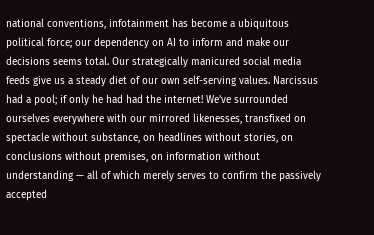national conventions, infotainment has become a ubiquitous political force; our dependency on AI to inform and make our decisions seems total. Our strategically manicured social media feeds give us a steady diet of our own self-serving values. Narcissus had a pool; if only he had had the internet! We’ve surrounded ourselves everywhere with our mirrored likenesses, transfixed on spectacle without substance, on headlines without stories, on conclusions without premises, on information without understanding — all of which merely serves to confirm the passively accepted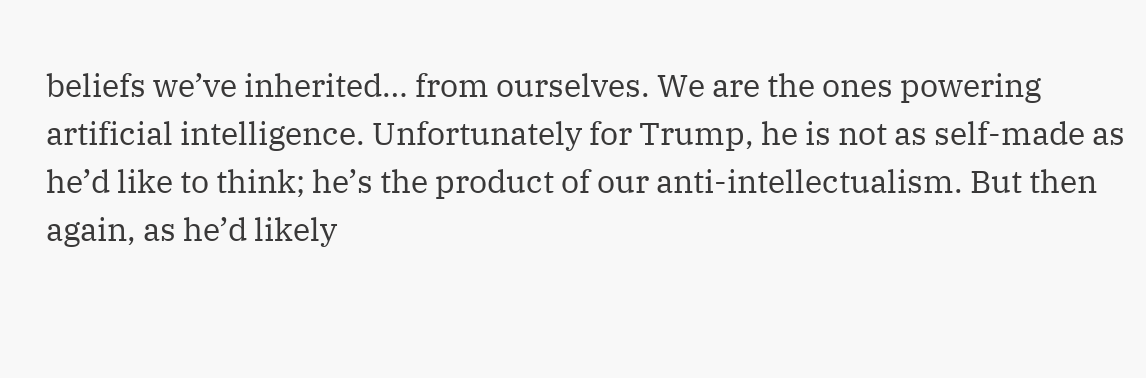beliefs we’ve inherited… from ourselves. We are the ones powering artificial intelligence. Unfortunately for Trump, he is not as self-made as he’d like to think; he’s the product of our anti-intellectualism. But then again, as he’d likely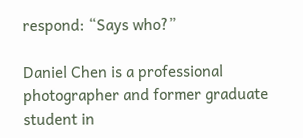respond: “Says who?”

Daniel Chen is a professional photographer and former graduate student in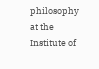philosophy at the Institute of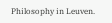Philosophy in Leuven.